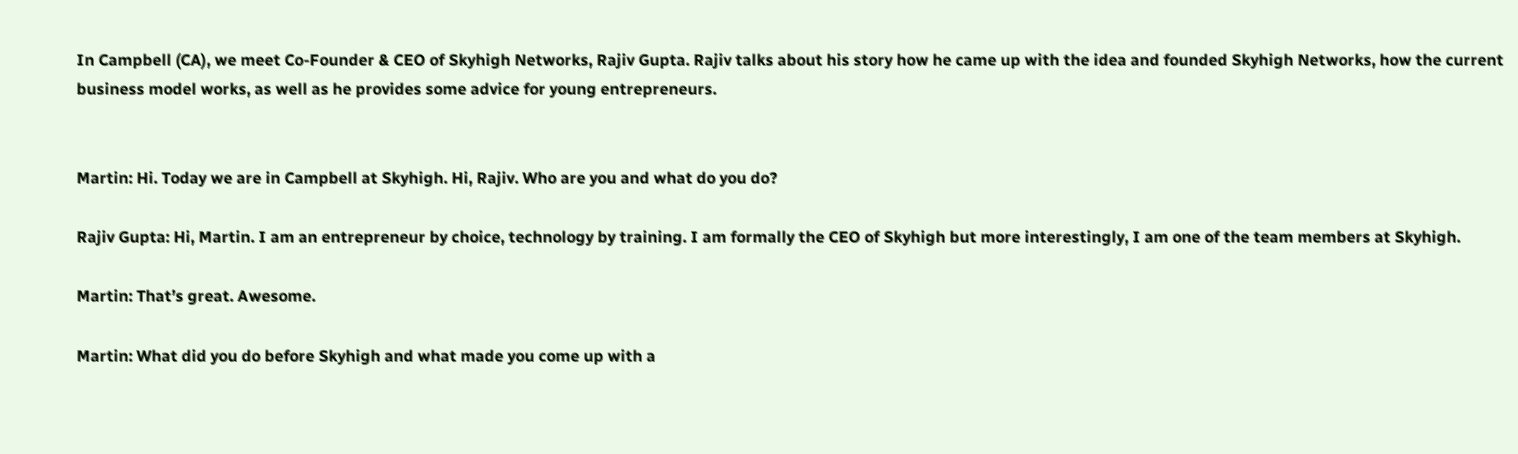In Campbell (CA), we meet Co-Founder & CEO of Skyhigh Networks, Rajiv Gupta. Rajiv talks about his story how he came up with the idea and founded Skyhigh Networks, how the current business model works, as well as he provides some advice for young entrepreneurs.


Martin: Hi. Today we are in Campbell at Skyhigh. Hi, Rajiv. Who are you and what do you do?

Rajiv Gupta: Hi, Martin. I am an entrepreneur by choice, technology by training. I am formally the CEO of Skyhigh but more interestingly, I am one of the team members at Skyhigh.

Martin: That’s great. Awesome.

Martin: What did you do before Skyhigh and what made you come up with a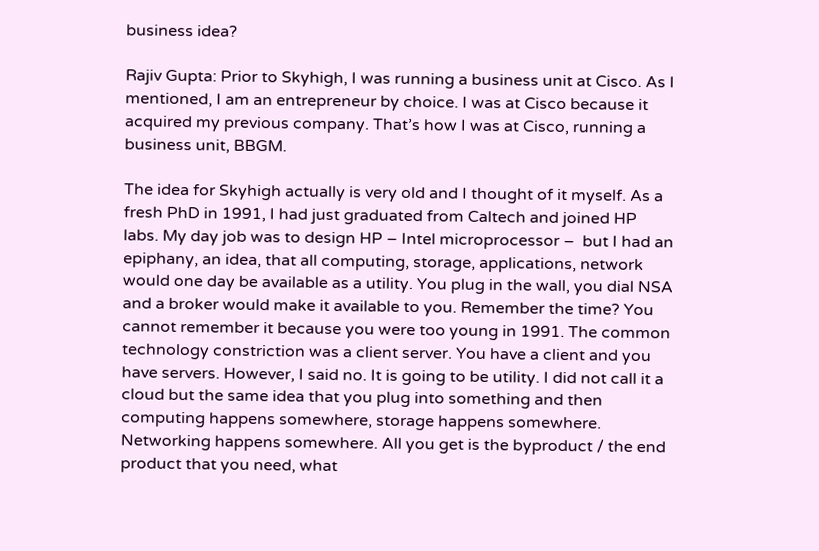business idea?

Rajiv Gupta: Prior to Skyhigh, I was running a business unit at Cisco. As I mentioned, I am an entrepreneur by choice. I was at Cisco because it acquired my previous company. That’s how I was at Cisco, running a business unit, BBGM.

The idea for Skyhigh actually is very old and I thought of it myself. As a fresh PhD in 1991, I had just graduated from Caltech and joined HP labs. My day job was to design HP – Intel microprocessor –  but I had an epiphany, an idea, that all computing, storage, applications, network would one day be available as a utility. You plug in the wall, you dial NSA and a broker would make it available to you. Remember the time? You cannot remember it because you were too young in 1991. The common technology constriction was a client server. You have a client and you have servers. However, I said no. It is going to be utility. I did not call it a cloud but the same idea that you plug into something and then computing happens somewhere, storage happens somewhere. Networking happens somewhere. All you get is the byproduct / the end product that you need, what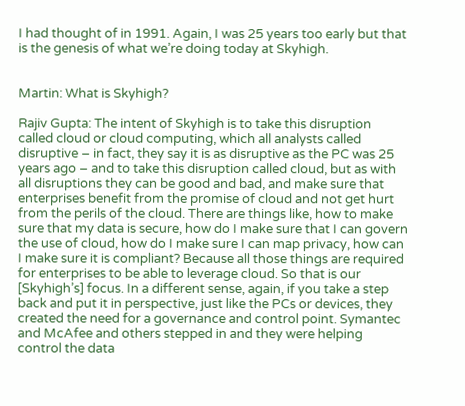I had thought of in 1991. Again, I was 25 years too early but that is the genesis of what we’re doing today at Skyhigh.


Martin: What is Skyhigh?

Rajiv Gupta: The intent of Skyhigh is to take this disruption called cloud or cloud computing, which all analysts called disruptive – in fact, they say it is as disruptive as the PC was 25 years ago – and to take this disruption called cloud, but as with all disruptions they can be good and bad, and make sure that enterprises benefit from the promise of cloud and not get hurt from the perils of the cloud. There are things like, how to make sure that my data is secure, how do I make sure that I can govern the use of cloud, how do I make sure I can map privacy, how can I make sure it is compliant? Because all those things are required for enterprises to be able to leverage cloud. So that is our [Skyhigh’s] focus. In a different sense, again, if you take a step back and put it in perspective, just like the PCs or devices, they created the need for a governance and control point. Symantec and McAfee and others stepped in and they were helping control the data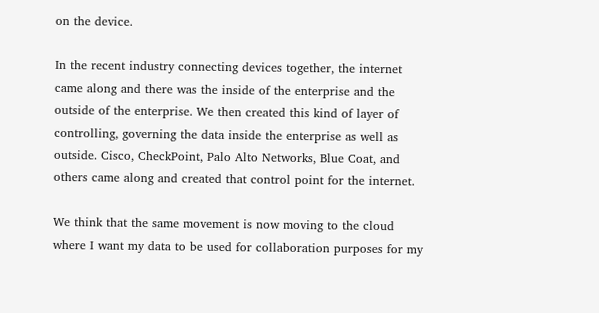on the device.

In the recent industry connecting devices together, the internet came along and there was the inside of the enterprise and the outside of the enterprise. We then created this kind of layer of controlling, governing the data inside the enterprise as well as outside. Cisco, CheckPoint, Palo Alto Networks, Blue Coat, and others came along and created that control point for the internet.

We think that the same movement is now moving to the cloud where I want my data to be used for collaboration purposes for my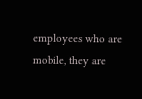employees who are mobile, they are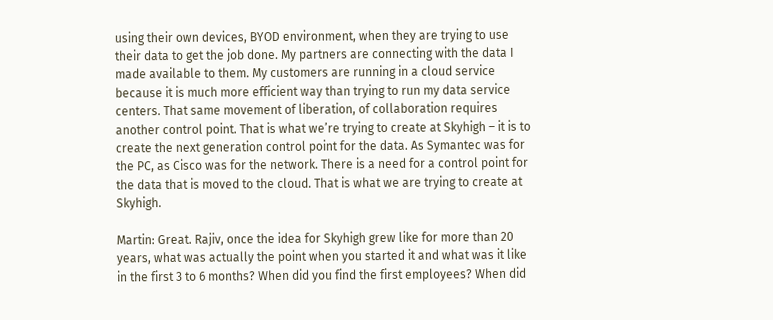using their own devices, BYOD environment, when they are trying to use their data to get the job done. My partners are connecting with the data I made available to them. My customers are running in a cloud service because it is much more efficient way than trying to run my data service centers. That same movement of liberation, of collaboration requires another control point. That is what we’re trying to create at Skyhigh – it is to create the next generation control point for the data. As Symantec was for the PC, as Cisco was for the network. There is a need for a control point for the data that is moved to the cloud. That is what we are trying to create at Skyhigh.

Martin: Great. Rajiv, once the idea for Skyhigh grew like for more than 20 years, what was actually the point when you started it and what was it like in the first 3 to 6 months? When did you find the first employees? When did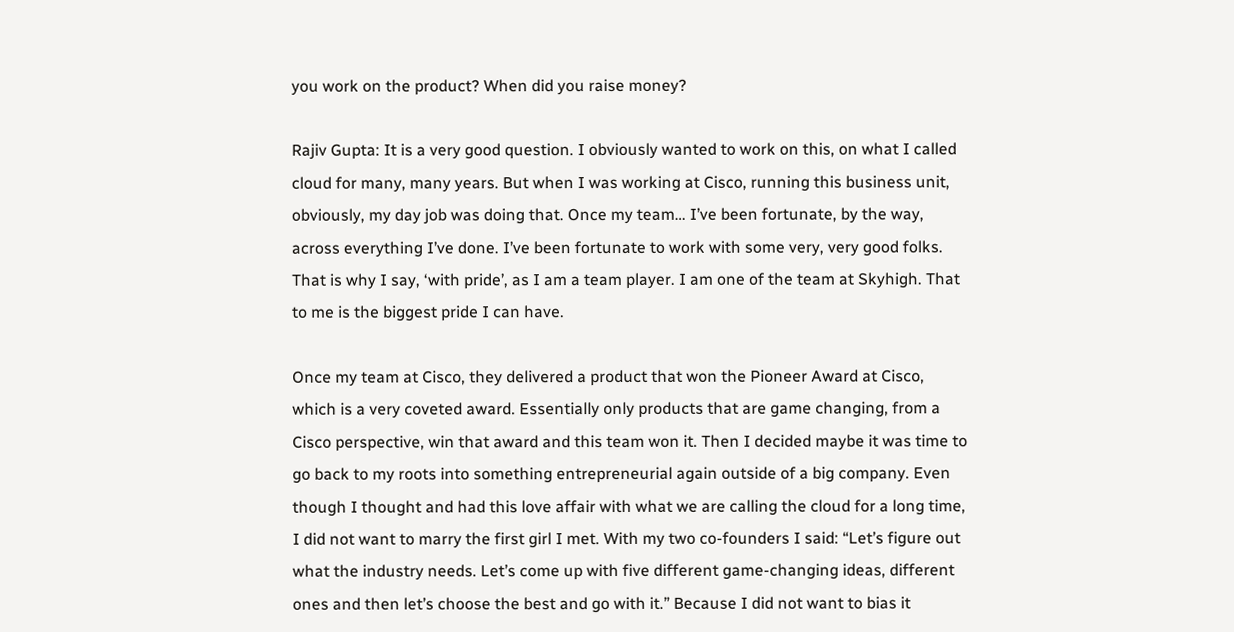you work on the product? When did you raise money?

Rajiv Gupta: It is a very good question. I obviously wanted to work on this, on what I called cloud for many, many years. But when I was working at Cisco, running this business unit, obviously, my day job was doing that. Once my team… I’ve been fortunate, by the way, across everything I’ve done. I’ve been fortunate to work with some very, very good folks. That is why I say, ‘with pride’, as I am a team player. I am one of the team at Skyhigh. That to me is the biggest pride I can have.

Once my team at Cisco, they delivered a product that won the Pioneer Award at Cisco, which is a very coveted award. Essentially only products that are game changing, from a Cisco perspective, win that award and this team won it. Then I decided maybe it was time to go back to my roots into something entrepreneurial again outside of a big company. Even though I thought and had this love affair with what we are calling the cloud for a long time, I did not want to marry the first girl I met. With my two co-founders I said: “Let’s figure out what the industry needs. Let’s come up with five different game-changing ideas, different ones and then let’s choose the best and go with it.” Because I did not want to bias it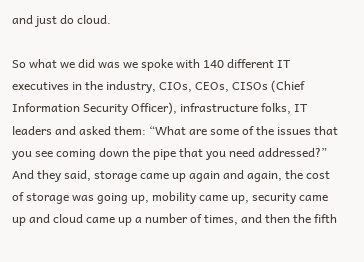and just do cloud.

So what we did was we spoke with 140 different IT executives in the industry, CIOs, CEOs, CISOs (Chief Information Security Officer), infrastructure folks, IT leaders and asked them: “What are some of the issues that you see coming down the pipe that you need addressed?” And they said, storage came up again and again, the cost of storage was going up, mobility came up, security came up and cloud came up a number of times, and then the fifth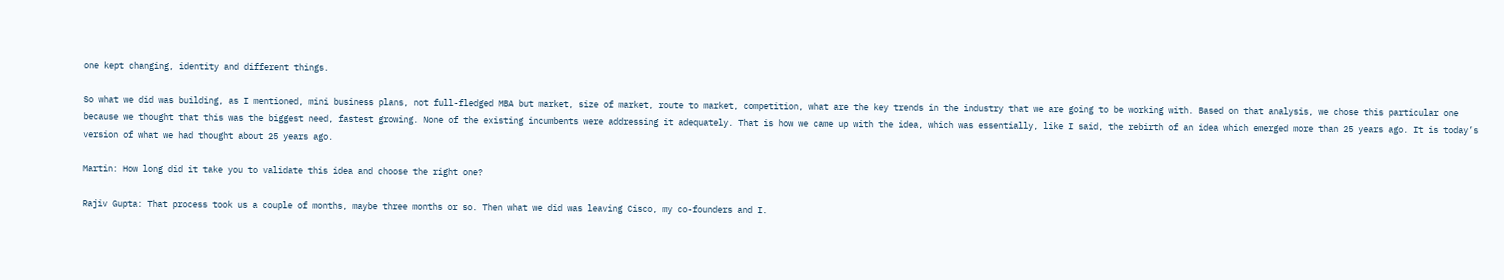one kept changing, identity and different things.

So what we did was building, as I mentioned, mini business plans, not full-fledged MBA but market, size of market, route to market, competition, what are the key trends in the industry that we are going to be working with. Based on that analysis, we chose this particular one because we thought that this was the biggest need, fastest growing. None of the existing incumbents were addressing it adequately. That is how we came up with the idea, which was essentially, like I said, the rebirth of an idea which emerged more than 25 years ago. It is today’s version of what we had thought about 25 years ago.

Martin: How long did it take you to validate this idea and choose the right one?

Rajiv Gupta: That process took us a couple of months, maybe three months or so. Then what we did was leaving Cisco, my co-founders and I.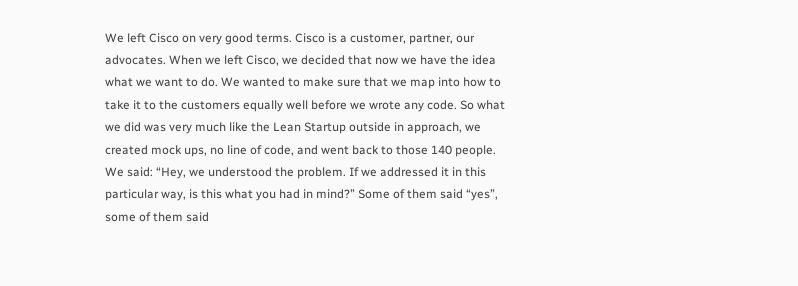We left Cisco on very good terms. Cisco is a customer, partner, our advocates. When we left Cisco, we decided that now we have the idea what we want to do. We wanted to make sure that we map into how to take it to the customers equally well before we wrote any code. So what we did was very much like the Lean Startup outside in approach, we created mock ups, no line of code, and went back to those 140 people. We said: “Hey, we understood the problem. If we addressed it in this particular way, is this what you had in mind?” Some of them said “yes”, some of them said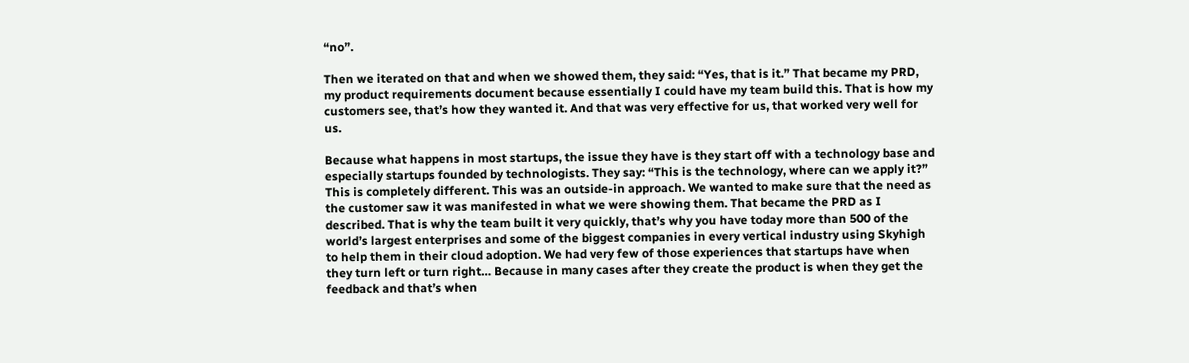“no”.

Then we iterated on that and when we showed them, they said: “Yes, that is it.” That became my PRD, my product requirements document because essentially I could have my team build this. That is how my customers see, that’s how they wanted it. And that was very effective for us, that worked very well for us.

Because what happens in most startups, the issue they have is they start off with a technology base and especially startups founded by technologists. They say: “This is the technology, where can we apply it?” This is completely different. This was an outside-in approach. We wanted to make sure that the need as the customer saw it was manifested in what we were showing them. That became the PRD as I described. That is why the team built it very quickly, that’s why you have today more than 500 of the world’s largest enterprises and some of the biggest companies in every vertical industry using Skyhigh to help them in their cloud adoption. We had very few of those experiences that startups have when they turn left or turn right… Because in many cases after they create the product is when they get the feedback and that’s when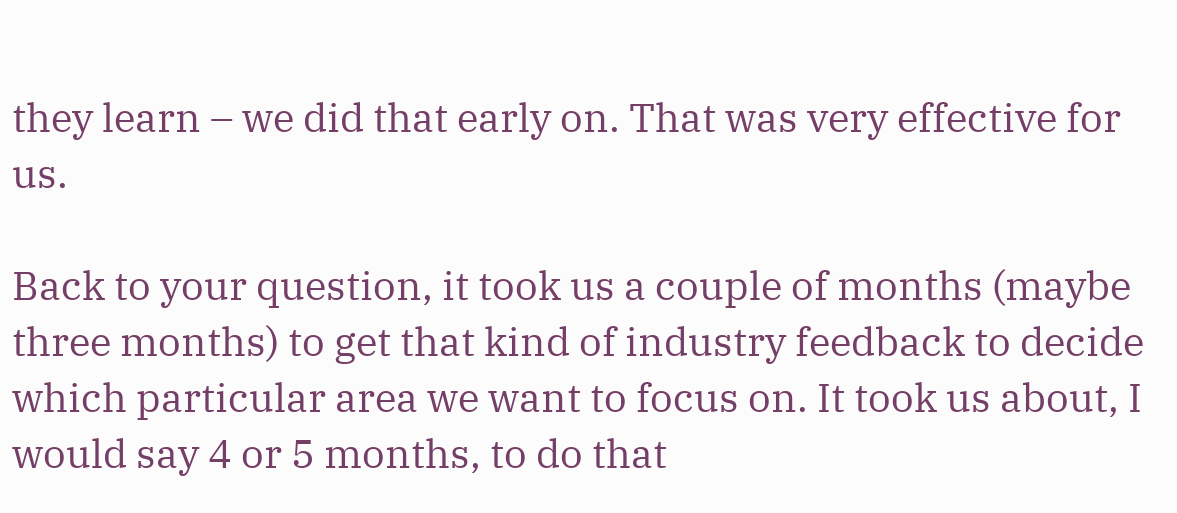they learn – we did that early on. That was very effective for us.

Back to your question, it took us a couple of months (maybe three months) to get that kind of industry feedback to decide which particular area we want to focus on. It took us about, I would say 4 or 5 months, to do that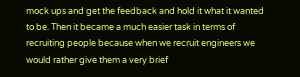mock ups and get the feedback and hold it what it wanted to be. Then it became a much easier task in terms of recruiting people because when we recruit engineers we would rather give them a very brief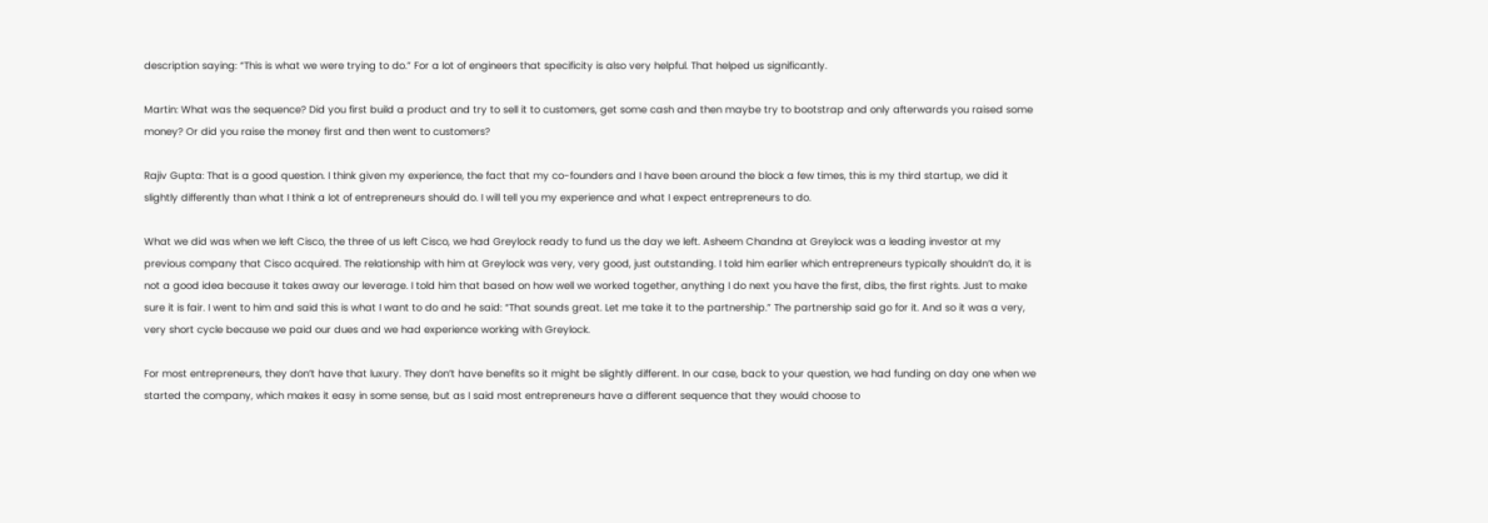description saying: “This is what we were trying to do.” For a lot of engineers that specificity is also very helpful. That helped us significantly.

Martin: What was the sequence? Did you first build a product and try to sell it to customers, get some cash and then maybe try to bootstrap and only afterwards you raised some money? Or did you raise the money first and then went to customers?

Rajiv Gupta: That is a good question. I think given my experience, the fact that my co-founders and I have been around the block a few times, this is my third startup, we did it slightly differently than what I think a lot of entrepreneurs should do. I will tell you my experience and what I expect entrepreneurs to do.

What we did was when we left Cisco, the three of us left Cisco, we had Greylock ready to fund us the day we left. Asheem Chandna at Greylock was a leading investor at my previous company that Cisco acquired. The relationship with him at Greylock was very, very good, just outstanding. I told him earlier which entrepreneurs typically shouldn’t do, it is not a good idea because it takes away our leverage. I told him that based on how well we worked together, anything I do next you have the first, dibs, the first rights. Just to make sure it is fair. I went to him and said this is what I want to do and he said: “That sounds great. Let me take it to the partnership.” The partnership said go for it. And so it was a very, very short cycle because we paid our dues and we had experience working with Greylock.

For most entrepreneurs, they don’t have that luxury. They don’t have benefits so it might be slightly different. In our case, back to your question, we had funding on day one when we started the company, which makes it easy in some sense, but as I said most entrepreneurs have a different sequence that they would choose to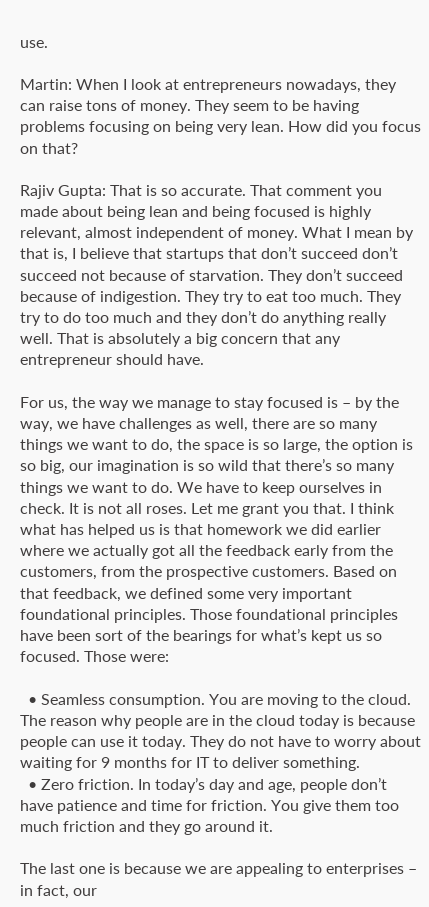use.

Martin: When I look at entrepreneurs nowadays, they can raise tons of money. They seem to be having problems focusing on being very lean. How did you focus on that?

Rajiv Gupta: That is so accurate. That comment you made about being lean and being focused is highly relevant, almost independent of money. What I mean by that is, I believe that startups that don’t succeed don’t succeed not because of starvation. They don’t succeed because of indigestion. They try to eat too much. They try to do too much and they don’t do anything really well. That is absolutely a big concern that any entrepreneur should have.

For us, the way we manage to stay focused is – by the way, we have challenges as well, there are so many things we want to do, the space is so large, the option is so big, our imagination is so wild that there’s so many things we want to do. We have to keep ourselves in check. It is not all roses. Let me grant you that. I think what has helped us is that homework we did earlier where we actually got all the feedback early from the customers, from the prospective customers. Based on that feedback, we defined some very important foundational principles. Those foundational principles have been sort of the bearings for what’s kept us so focused. Those were:

  • Seamless consumption. You are moving to the cloud. The reason why people are in the cloud today is because people can use it today. They do not have to worry about waiting for 9 months for IT to deliver something.
  • Zero friction. In today’s day and age, people don’t have patience and time for friction. You give them too much friction and they go around it.

The last one is because we are appealing to enterprises – in fact, our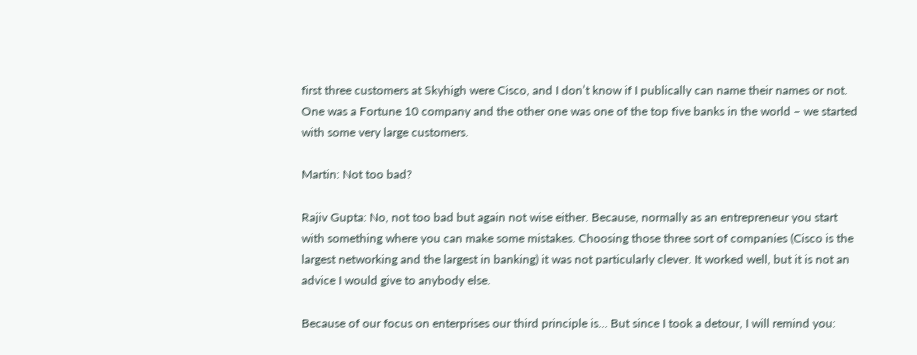first three customers at Skyhigh were Cisco, and I don’t know if I publically can name their names or not. One was a Fortune 10 company and the other one was one of the top five banks in the world – we started with some very large customers.

Martin: Not too bad?

Rajiv Gupta: No, not too bad but again not wise either. Because, normally as an entrepreneur you start with something where you can make some mistakes. Choosing those three sort of companies (Cisco is the largest networking and the largest in banking) it was not particularly clever. It worked well, but it is not an advice I would give to anybody else.

Because of our focus on enterprises our third principle is… But since I took a detour, I will remind you: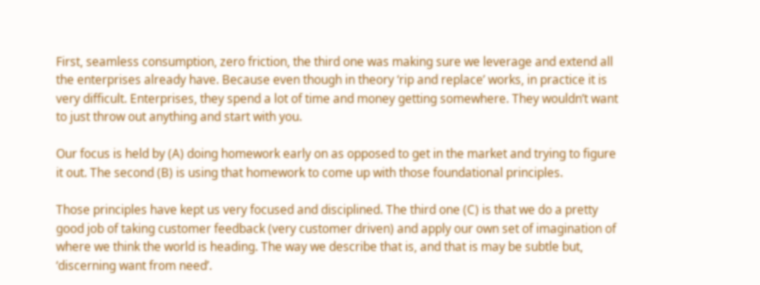First, seamless consumption, zero friction, the third one was making sure we leverage and extend all the enterprises already have. Because even though in theory ‘rip and replace’ works, in practice it is very difficult. Enterprises, they spend a lot of time and money getting somewhere. They wouldn’t want to just throw out anything and start with you.

Our focus is held by (A) doing homework early on as opposed to get in the market and trying to figure it out. The second (B) is using that homework to come up with those foundational principles.

Those principles have kept us very focused and disciplined. The third one (C) is that we do a pretty good job of taking customer feedback (very customer driven) and apply our own set of imagination of where we think the world is heading. The way we describe that is, and that is may be subtle but, ‘discerning want from need’.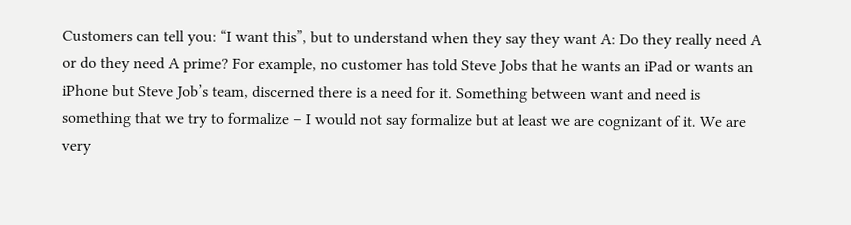Customers can tell you: “I want this”, but to understand when they say they want A: Do they really need A or do they need A prime? For example, no customer has told Steve Jobs that he wants an iPad or wants an iPhone but Steve Job’s team, discerned there is a need for it. Something between want and need is something that we try to formalize – I would not say formalize but at least we are cognizant of it. We are very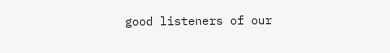good listeners of our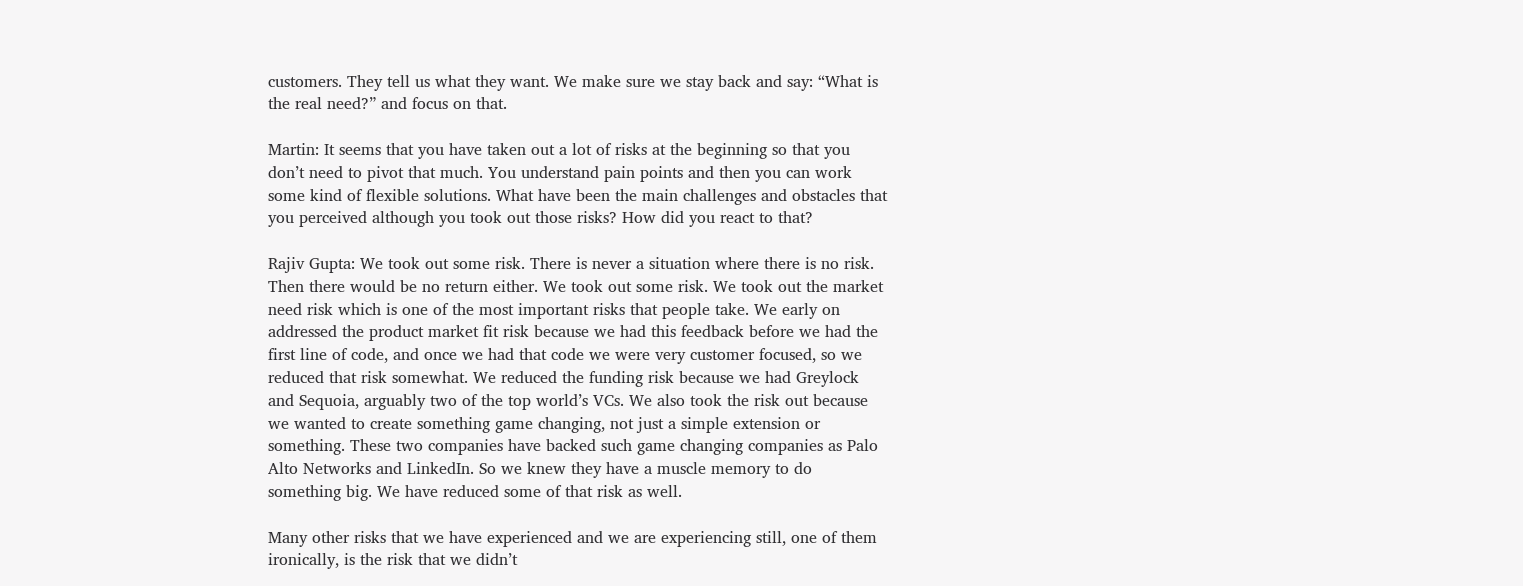customers. They tell us what they want. We make sure we stay back and say: “What is the real need?” and focus on that.

Martin: It seems that you have taken out a lot of risks at the beginning so that you don’t need to pivot that much. You understand pain points and then you can work some kind of flexible solutions. What have been the main challenges and obstacles that you perceived although you took out those risks? How did you react to that?

Rajiv Gupta: We took out some risk. There is never a situation where there is no risk. Then there would be no return either. We took out some risk. We took out the market need risk which is one of the most important risks that people take. We early on addressed the product market fit risk because we had this feedback before we had the first line of code, and once we had that code we were very customer focused, so we reduced that risk somewhat. We reduced the funding risk because we had Greylock and Sequoia, arguably two of the top world’s VCs. We also took the risk out because we wanted to create something game changing, not just a simple extension or something. These two companies have backed such game changing companies as Palo Alto Networks and LinkedIn. So we knew they have a muscle memory to do something big. We have reduced some of that risk as well.

Many other risks that we have experienced and we are experiencing still, one of them ironically, is the risk that we didn’t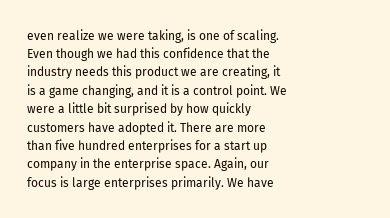even realize we were taking, is one of scaling. Even though we had this confidence that the industry needs this product we are creating, it is a game changing, and it is a control point. We were a little bit surprised by how quickly customers have adopted it. There are more than five hundred enterprises for a start up company in the enterprise space. Again, our focus is large enterprises primarily. We have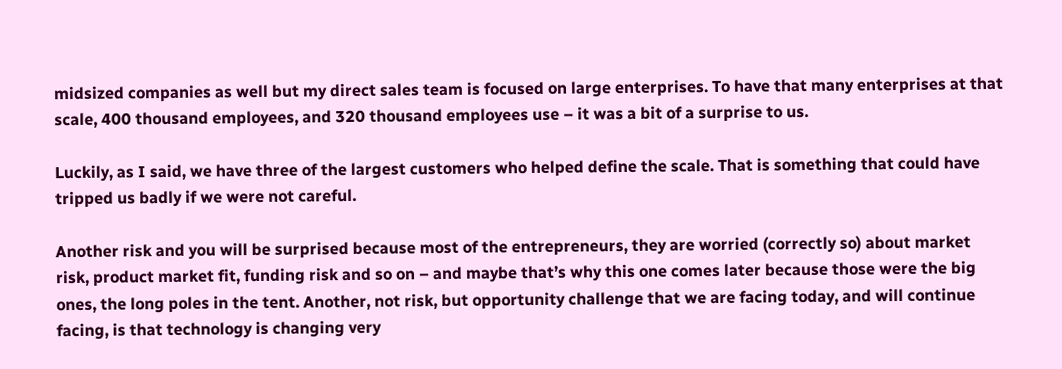midsized companies as well but my direct sales team is focused on large enterprises. To have that many enterprises at that scale, 400 thousand employees, and 320 thousand employees use – it was a bit of a surprise to us.

Luckily, as I said, we have three of the largest customers who helped define the scale. That is something that could have tripped us badly if we were not careful.

Another risk and you will be surprised because most of the entrepreneurs, they are worried (correctly so) about market risk, product market fit, funding risk and so on – and maybe that’s why this one comes later because those were the big ones, the long poles in the tent. Another, not risk, but opportunity challenge that we are facing today, and will continue facing, is that technology is changing very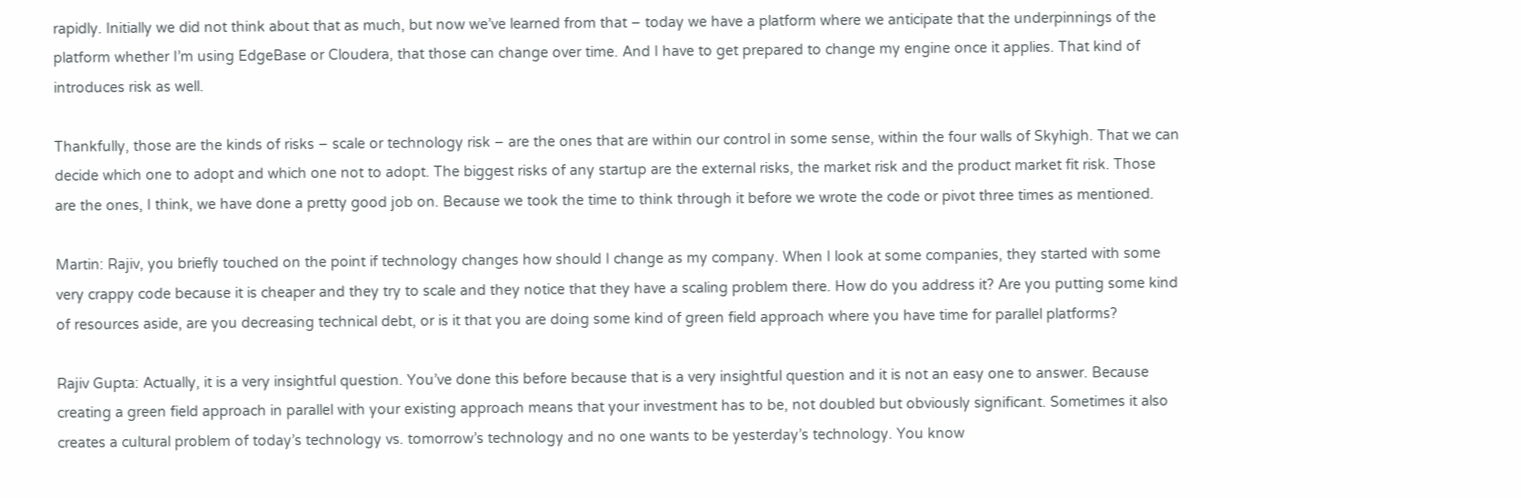rapidly. Initially we did not think about that as much, but now we’ve learned from that – today we have a platform where we anticipate that the underpinnings of the platform whether I’m using EdgeBase or Cloudera, that those can change over time. And I have to get prepared to change my engine once it applies. That kind of introduces risk as well.

Thankfully, those are the kinds of risks – scale or technology risk – are the ones that are within our control in some sense, within the four walls of Skyhigh. That we can decide which one to adopt and which one not to adopt. The biggest risks of any startup are the external risks, the market risk and the product market fit risk. Those are the ones, I think, we have done a pretty good job on. Because we took the time to think through it before we wrote the code or pivot three times as mentioned.

Martin: Rajiv, you briefly touched on the point if technology changes how should I change as my company. When I look at some companies, they started with some very crappy code because it is cheaper and they try to scale and they notice that they have a scaling problem there. How do you address it? Are you putting some kind of resources aside, are you decreasing technical debt, or is it that you are doing some kind of green field approach where you have time for parallel platforms?

Rajiv Gupta: Actually, it is a very insightful question. You’ve done this before because that is a very insightful question and it is not an easy one to answer. Because creating a green field approach in parallel with your existing approach means that your investment has to be, not doubled but obviously significant. Sometimes it also creates a cultural problem of today’s technology vs. tomorrow’s technology and no one wants to be yesterday’s technology. You know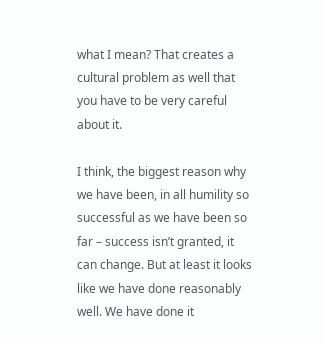what I mean? That creates a cultural problem as well that you have to be very careful about it.

I think, the biggest reason why we have been, in all humility so successful as we have been so far – success isn’t granted, it can change. But at least it looks like we have done reasonably well. We have done it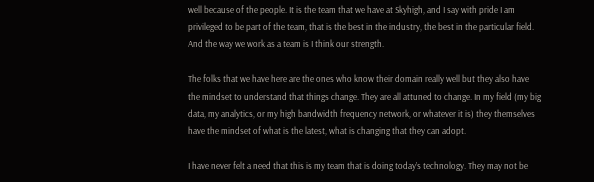well because of the people. It is the team that we have at Skyhigh, and I say with pride I am privileged to be part of the team, that is the best in the industry, the best in the particular field. And the way we work as a team is I think our strength.

The folks that we have here are the ones who know their domain really well but they also have the mindset to understand that things change. They are all attuned to change. In my field (my big data, my analytics, or my high bandwidth frequency network, or whatever it is) they themselves have the mindset of what is the latest, what is changing that they can adopt.

I have never felt a need that this is my team that is doing today’s technology. They may not be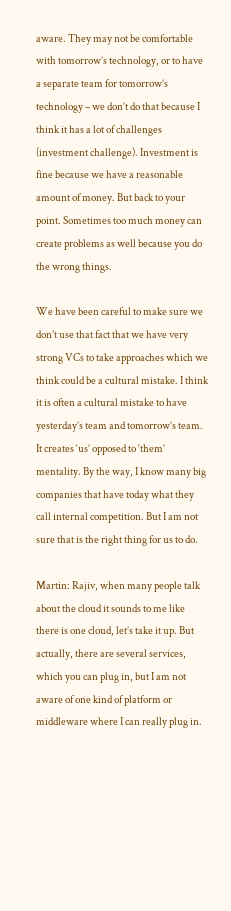aware. They may not be comfortable with tomorrow’s technology, or to have a separate team for tomorrow’s technology – we don’t do that because I think it has a lot of challenges (investment challenge). Investment is fine because we have a reasonable amount of money. But back to your point. Sometimes too much money can create problems as well because you do the wrong things.

We have been careful to make sure we don’t use that fact that we have very strong VCs to take approaches which we think could be a cultural mistake. I think it is often a cultural mistake to have yesterday’s team and tomorrow’s team. It creates ‘us’ opposed to ‘them’ mentality. By the way, I know many big companies that have today what they call internal competition. But I am not sure that is the right thing for us to do.

Martin: Rajiv, when many people talk about the cloud it sounds to me like there is one cloud, let’s take it up. But actually, there are several services, which you can plug in, but I am not aware of one kind of platform or middleware where I can really plug in.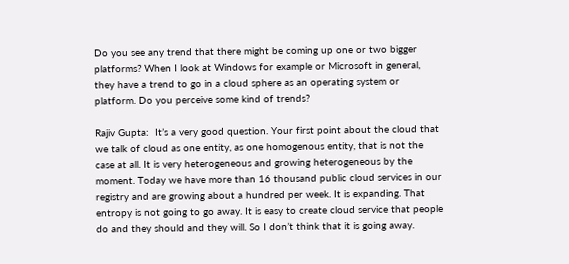Do you see any trend that there might be coming up one or two bigger platforms? When I look at Windows for example or Microsoft in general, they have a trend to go in a cloud sphere as an operating system or platform. Do you perceive some kind of trends?

Rajiv Gupta:  It’s a very good question. Your first point about the cloud that we talk of cloud as one entity, as one homogenous entity, that is not the case at all. It is very heterogeneous and growing heterogeneous by the moment. Today we have more than 16 thousand public cloud services in our registry and are growing about a hundred per week. It is expanding. That entropy is not going to go away. It is easy to create cloud service that people do and they should and they will. So I don’t think that it is going away.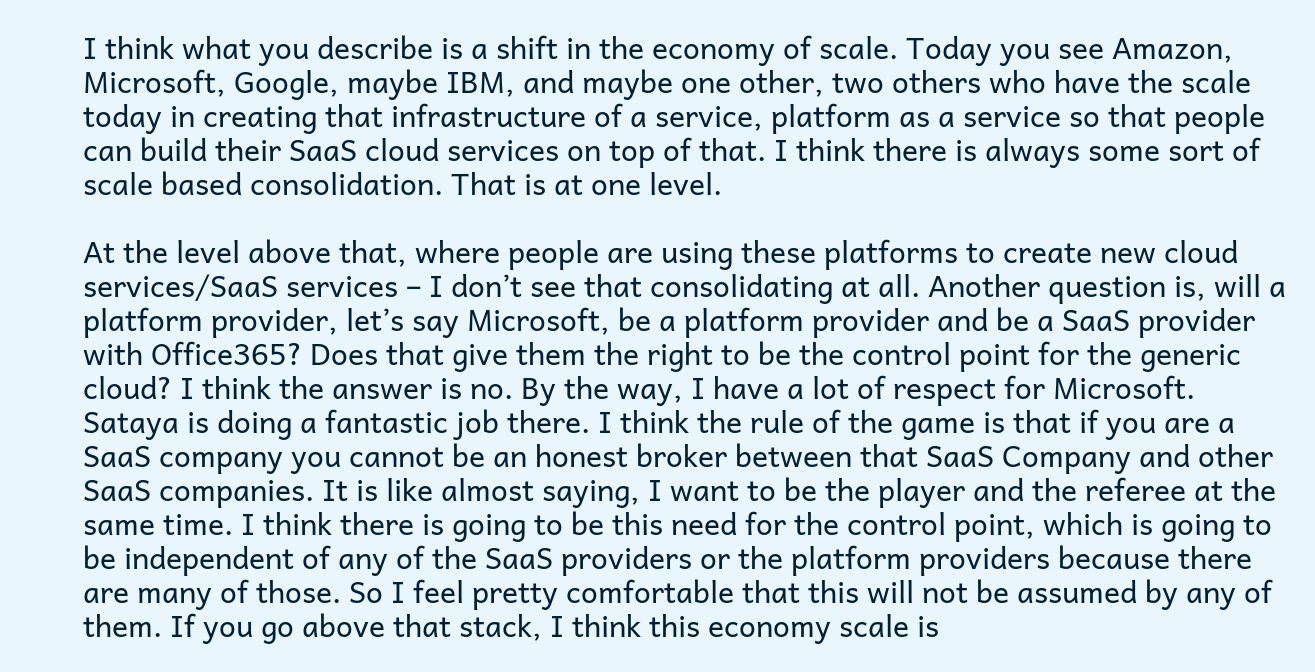I think what you describe is a shift in the economy of scale. Today you see Amazon, Microsoft, Google, maybe IBM, and maybe one other, two others who have the scale today in creating that infrastructure of a service, platform as a service so that people can build their SaaS cloud services on top of that. I think there is always some sort of scale based consolidation. That is at one level.

At the level above that, where people are using these platforms to create new cloud services/SaaS services – I don’t see that consolidating at all. Another question is, will a platform provider, let’s say Microsoft, be a platform provider and be a SaaS provider with Office365? Does that give them the right to be the control point for the generic cloud? I think the answer is no. By the way, I have a lot of respect for Microsoft. Sataya is doing a fantastic job there. I think the rule of the game is that if you are a SaaS company you cannot be an honest broker between that SaaS Company and other SaaS companies. It is like almost saying, I want to be the player and the referee at the same time. I think there is going to be this need for the control point, which is going to be independent of any of the SaaS providers or the platform providers because there are many of those. So I feel pretty comfortable that this will not be assumed by any of them. If you go above that stack, I think this economy scale is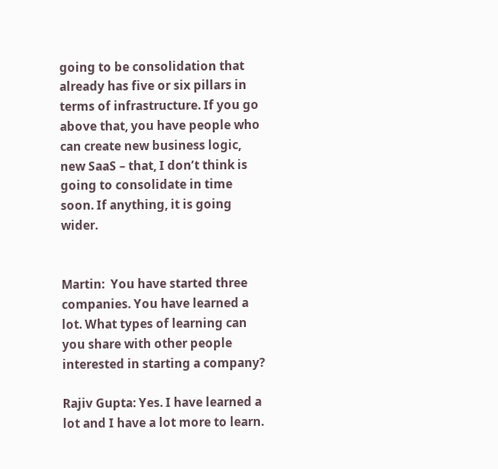going to be consolidation that already has five or six pillars in terms of infrastructure. If you go above that, you have people who can create new business logic, new SaaS – that, I don’t think is going to consolidate in time soon. If anything, it is going wider.


Martin:  You have started three companies. You have learned a lot. What types of learning can you share with other people interested in starting a company?

Rajiv Gupta: Yes. I have learned a lot and I have a lot more to learn.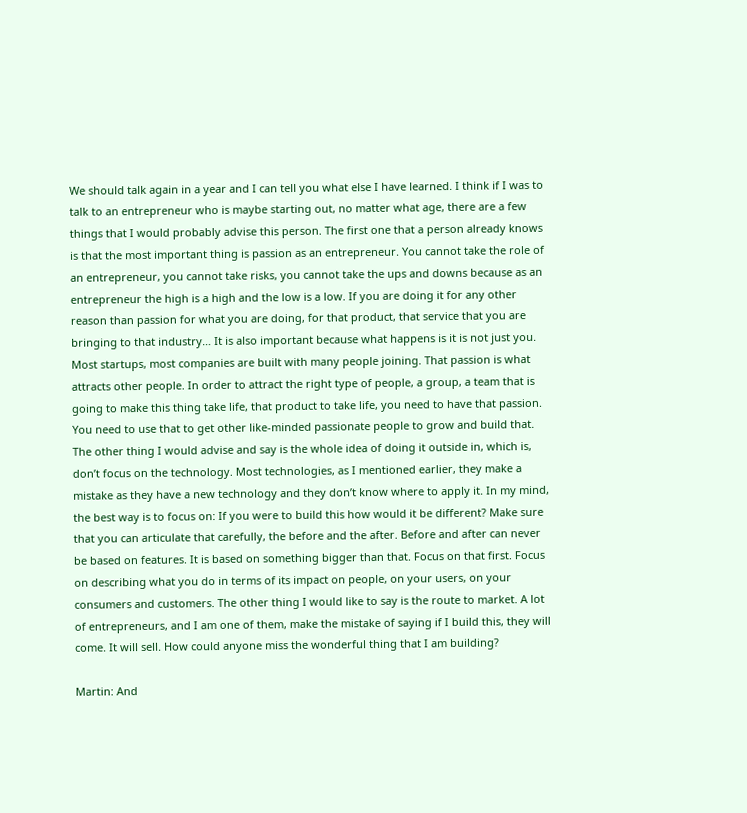We should talk again in a year and I can tell you what else I have learned. I think if I was to talk to an entrepreneur who is maybe starting out, no matter what age, there are a few things that I would probably advise this person. The first one that a person already knows is that the most important thing is passion as an entrepreneur. You cannot take the role of an entrepreneur, you cannot take risks, you cannot take the ups and downs because as an entrepreneur the high is a high and the low is a low. If you are doing it for any other reason than passion for what you are doing, for that product, that service that you are bringing to that industry… It is also important because what happens is it is not just you. Most startups, most companies are built with many people joining. That passion is what attracts other people. In order to attract the right type of people, a group, a team that is going to make this thing take life, that product to take life, you need to have that passion. You need to use that to get other like-minded passionate people to grow and build that. The other thing I would advise and say is the whole idea of doing it outside in, which is, don’t focus on the technology. Most technologies, as I mentioned earlier, they make a mistake as they have a new technology and they don’t know where to apply it. In my mind, the best way is to focus on: If you were to build this how would it be different? Make sure that you can articulate that carefully, the before and the after. Before and after can never be based on features. It is based on something bigger than that. Focus on that first. Focus on describing what you do in terms of its impact on people, on your users, on your consumers and customers. The other thing I would like to say is the route to market. A lot of entrepreneurs, and I am one of them, make the mistake of saying if I build this, they will come. It will sell. How could anyone miss the wonderful thing that I am building?

Martin: And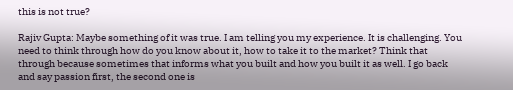this is not true?

Rajiv Gupta: Maybe something of it was true. I am telling you my experience. It is challenging. You need to think through how do you know about it, how to take it to the market? Think that through because sometimes that informs what you built and how you built it as well. I go back and say passion first, the second one is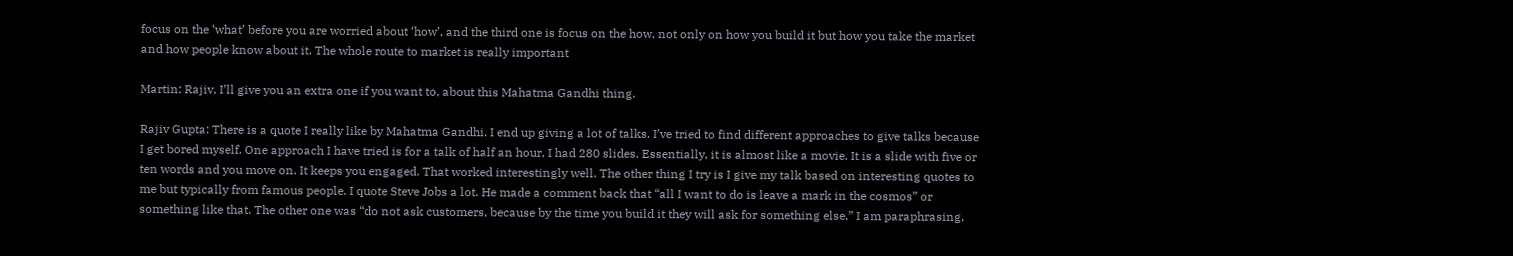focus on the ‘what’ before you are worried about ‘how’, and the third one is focus on the how, not only on how you build it but how you take the market and how people know about it. The whole route to market is really important

Martin: Rajiv, I’ll give you an extra one if you want to, about this Mahatma Gandhi thing.

Rajiv Gupta: There is a quote I really like by Mahatma Gandhi. I end up giving a lot of talks. I’ve tried to find different approaches to give talks because I get bored myself. One approach I have tried is for a talk of half an hour, I had 280 slides. Essentially, it is almost like a movie. It is a slide with five or ten words and you move on. It keeps you engaged. That worked interestingly well. The other thing I try is I give my talk based on interesting quotes to me but typically from famous people. I quote Steve Jobs a lot. He made a comment back that “all I want to do is leave a mark in the cosmos” or something like that. The other one was “do not ask customers, because by the time you build it they will ask for something else.” I am paraphrasing,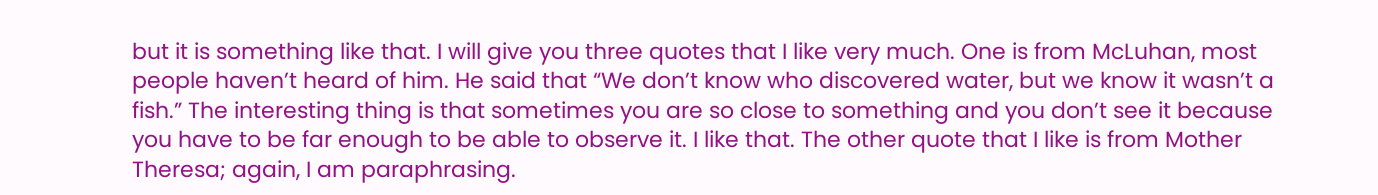but it is something like that. I will give you three quotes that I like very much. One is from McLuhan, most people haven’t heard of him. He said that “We don’t know who discovered water, but we know it wasn’t a fish.” The interesting thing is that sometimes you are so close to something and you don’t see it because you have to be far enough to be able to observe it. I like that. The other quote that I like is from Mother Theresa; again, I am paraphrasing.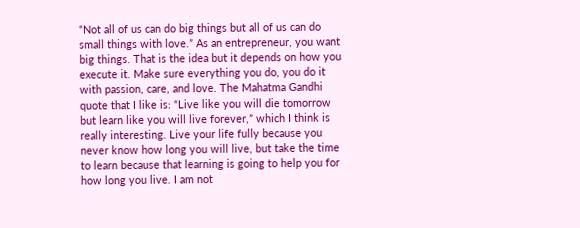“Not all of us can do big things but all of us can do small things with love.” As an entrepreneur, you want big things. That is the idea but it depends on how you execute it. Make sure everything you do, you do it with passion, care, and love. The Mahatma Gandhi quote that I like is: “Live like you will die tomorrow but learn like you will live forever,” which I think is really interesting. Live your life fully because you never know how long you will live, but take the time to learn because that learning is going to help you for how long you live. I am not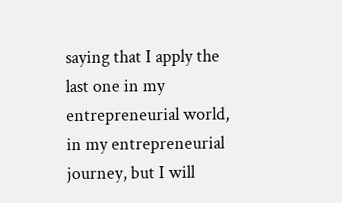saying that I apply the last one in my entrepreneurial world, in my entrepreneurial journey, but I will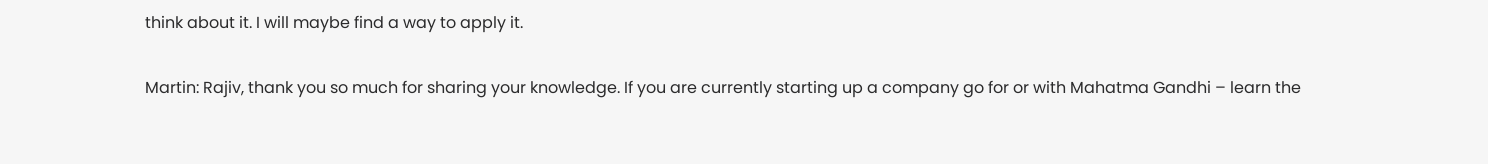think about it. I will maybe find a way to apply it.

Martin: Rajiv, thank you so much for sharing your knowledge. If you are currently starting up a company go for or with Mahatma Gandhi – learn the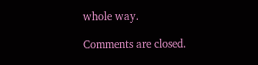whole way.

Comments are closed.